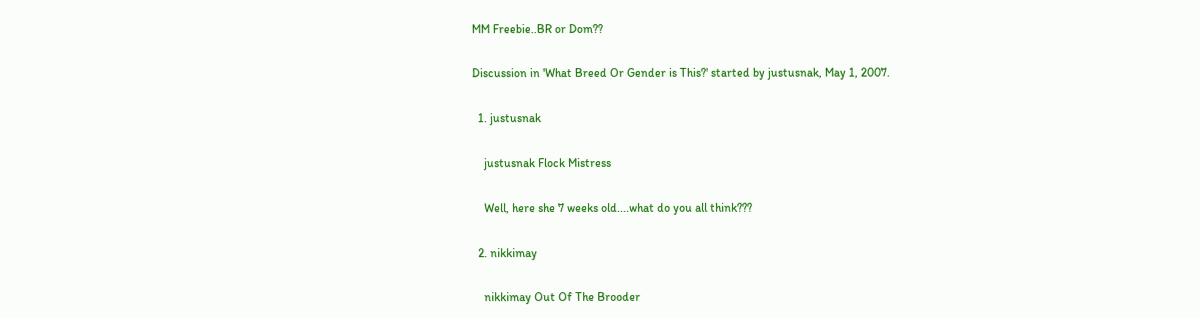MM Freebie..BR or Dom??

Discussion in 'What Breed Or Gender is This?' started by justusnak, May 1, 2007.

  1. justusnak

    justusnak Flock Mistress

    Well, here she 7 weeks old....what do you all think???

  2. nikkimay

    nikkimay Out Of The Brooder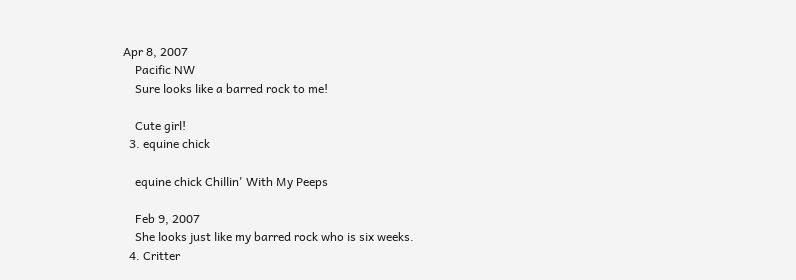Apr 8, 2007
    Pacific NW
    Sure looks like a barred rock to me!

    Cute girl!
  3. equine chick

    equine chick Chillin' With My Peeps

    Feb 9, 2007
    She looks just like my barred rock who is six weeks.
  4. Critter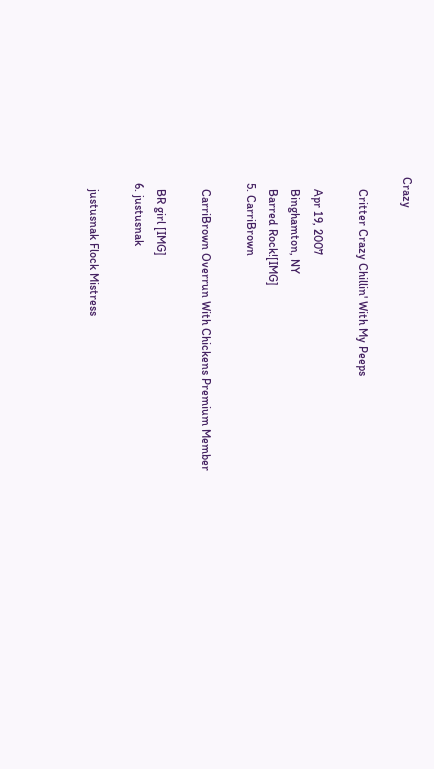Crazy

    Critter Crazy Chillin' With My Peeps

    Apr 19, 2007
    Binghamton, NY
    Barred Rock![IMG]
  5. CarriBrown

    CarriBrown Overrun With Chickens Premium Member

    BR girl [IMG]
  6. justusnak

    justusnak Flock Mistress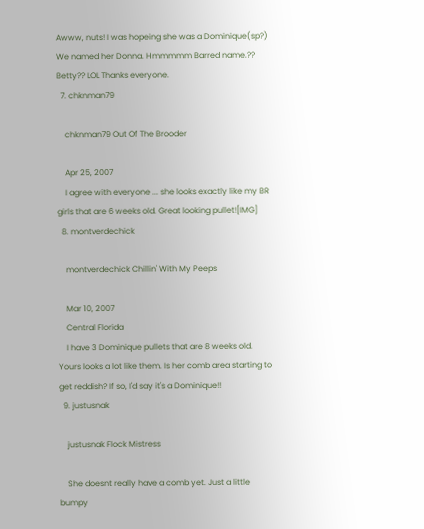Awww, nuts! I was hopeing she was a Dominique(sp?) We named her Donna. Hmmmmm Barred name.?? Betty?? LOL Thanks everyone.
  7. chknman79

    chknman79 Out Of The Brooder

    Apr 25, 2007
    I agree with everyone ... she looks exactly like my BR girls that are 6 weeks old. Great looking pullet![IMG]
  8. montverdechick

    montverdechick Chillin' With My Peeps

    Mar 10, 2007
    Central Florida
    I have 3 Dominique pullets that are 8 weeks old. Yours looks a lot like them. Is her comb area starting to get reddish? If so, I'd say it's a Dominique!!
  9. justusnak

    justusnak Flock Mistress

    She doesnt really have a comb yet. Just a little bumpy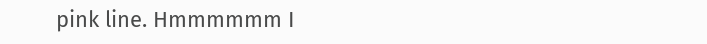pink line. Hmmmmmm I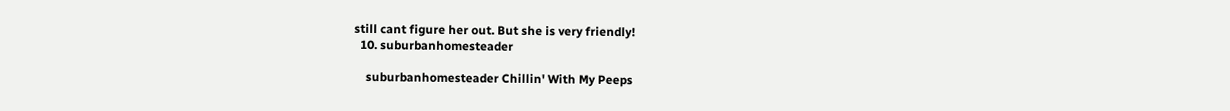still cant figure her out. But she is very friendly!
  10. suburbanhomesteader

    suburbanhomesteader Chillin' With My Peeps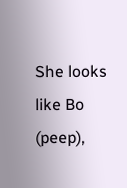She looks like Bo (peep),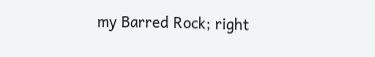my Barred Rock; right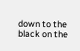down to the black on the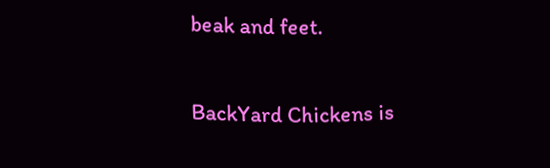beak and feet.

BackYard Chickens is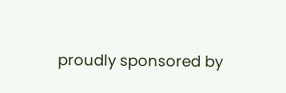proudly sponsored by